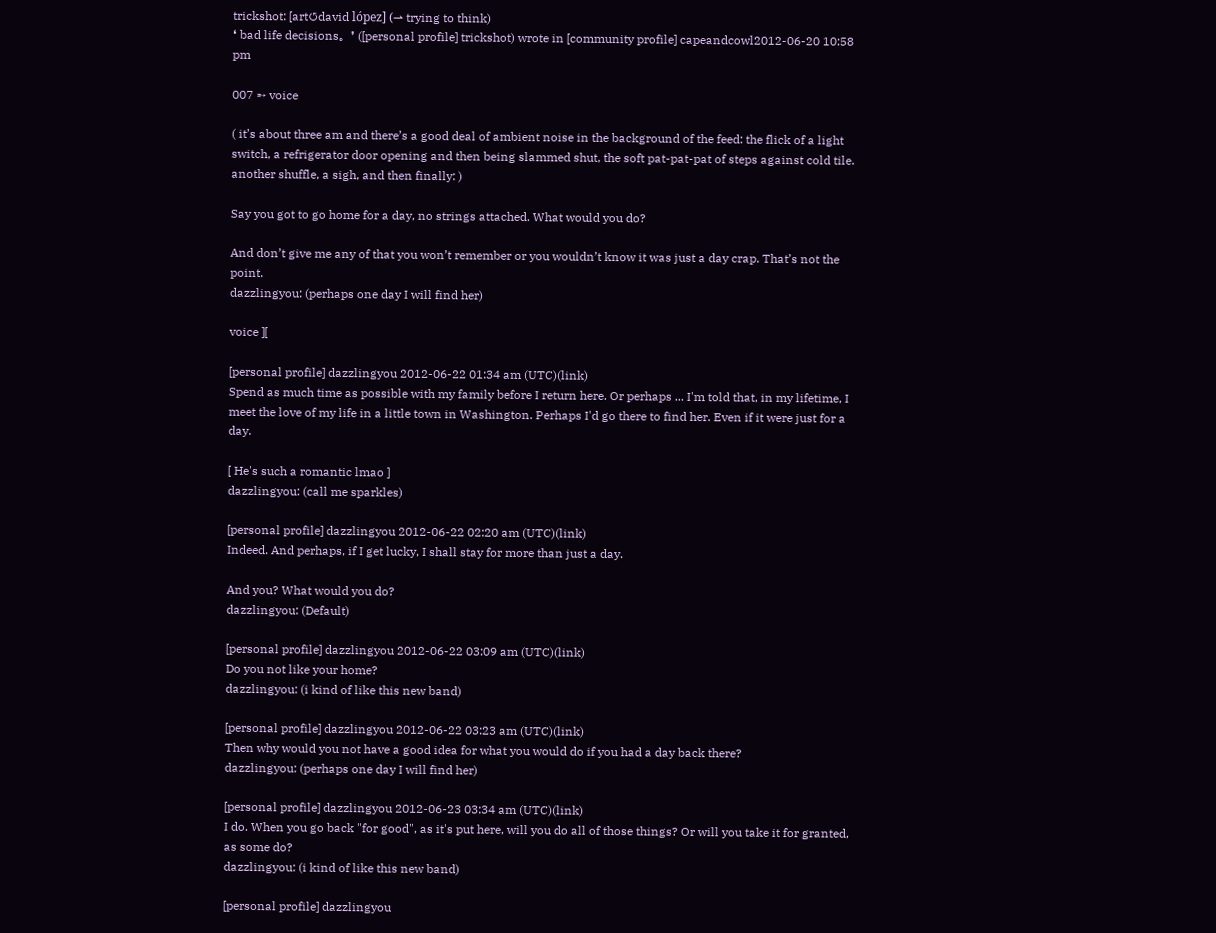trickshot: [art↺david lópez] (⇀ trying to think)
❛ bad life decisions。❜ ([personal profile] trickshot) wrote in [community profile] capeandcowl2012-06-20 10:58 pm

007 ➵ voice

( it’s about three am and there’s a good deal of ambient noise in the background of the feed: the flick of a light switch, a refrigerator door opening and then being slammed shut, the soft pat-pat-pat of steps against cold tile. another shuffle, a sigh, and then finally: )

Say you got to go home for a day, no strings attached. What would you do?

And don’t give me any of that you won’t remember or you wouldn’t know it was just a day crap. That’s not the point.
dazzlingyou: (perhaps one day I will find her)

voice ][

[personal profile] dazzlingyou 2012-06-22 01:34 am (UTC)(link)
Spend as much time as possible with my family before I return here. Or perhaps ... I'm told that, in my lifetime, I meet the love of my life in a little town in Washington. Perhaps I'd go there to find her. Even if it were just for a day.

[ He's such a romantic lmao ]
dazzlingyou: (call me sparkles)

[personal profile] dazzlingyou 2012-06-22 02:20 am (UTC)(link)
Indeed. And perhaps, if I get lucky, I shall stay for more than just a day.

And you? What would you do?
dazzlingyou: (Default)

[personal profile] dazzlingyou 2012-06-22 03:09 am (UTC)(link)
Do you not like your home?
dazzlingyou: (i kind of like this new band)

[personal profile] dazzlingyou 2012-06-22 03:23 am (UTC)(link)
Then why would you not have a good idea for what you would do if you had a day back there?
dazzlingyou: (perhaps one day I will find her)

[personal profile] dazzlingyou 2012-06-23 03:34 am (UTC)(link)
I do. When you go back "for good", as it's put here, will you do all of those things? Or will you take it for granted, as some do?
dazzlingyou: (i kind of like this new band)

[personal profile] dazzlingyou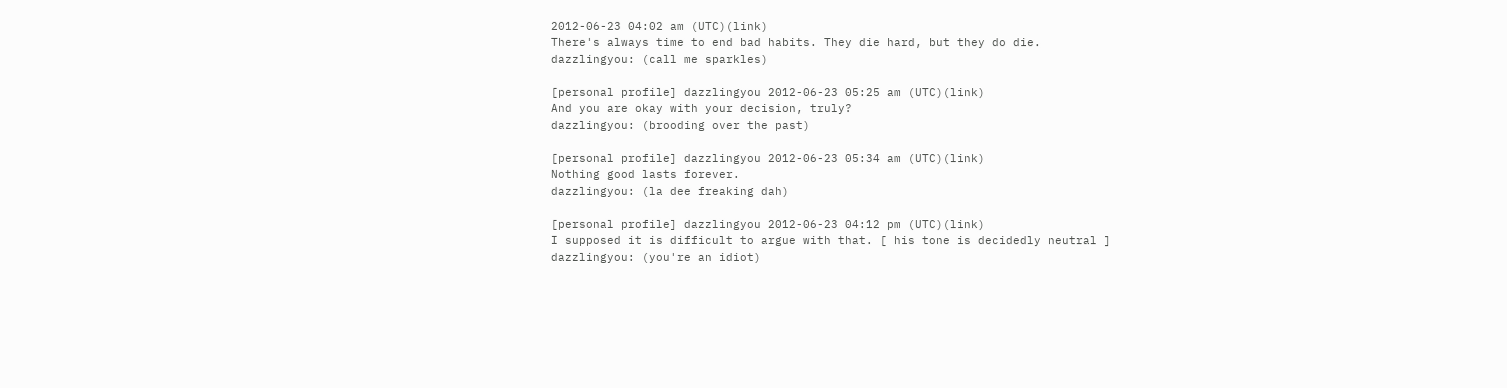2012-06-23 04:02 am (UTC)(link)
There's always time to end bad habits. They die hard, but they do die.
dazzlingyou: (call me sparkles)

[personal profile] dazzlingyou 2012-06-23 05:25 am (UTC)(link)
And you are okay with your decision, truly?
dazzlingyou: (brooding over the past)

[personal profile] dazzlingyou 2012-06-23 05:34 am (UTC)(link)
Nothing good lasts forever.
dazzlingyou: (la dee freaking dah)

[personal profile] dazzlingyou 2012-06-23 04:12 pm (UTC)(link)
I supposed it is difficult to argue with that. [ his tone is decidedly neutral ]
dazzlingyou: (you're an idiot)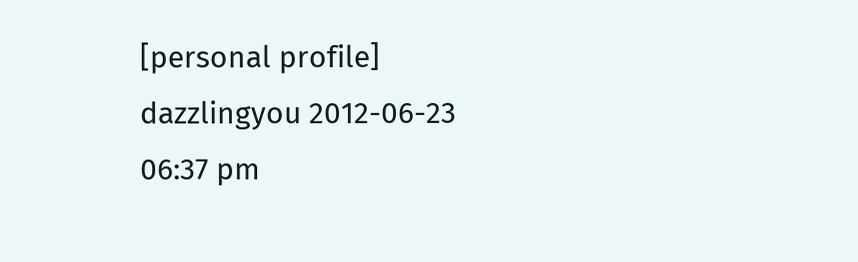[personal profile] dazzlingyou 2012-06-23 06:37 pm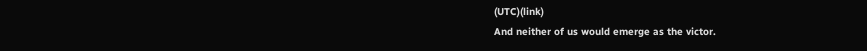(UTC)(link)
And neither of us would emerge as the victor.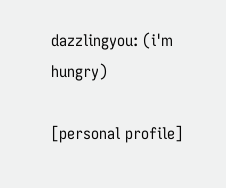dazzlingyou: (i'm hungry)

[personal profile]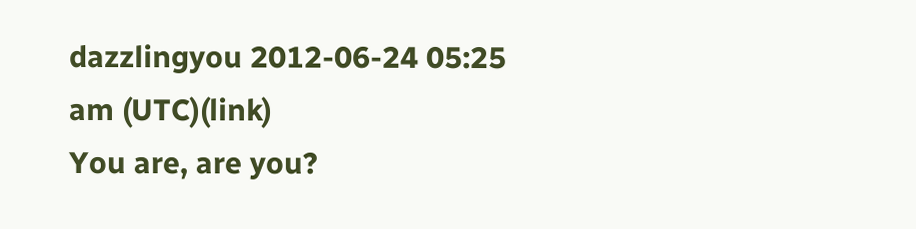dazzlingyou 2012-06-24 05:25 am (UTC)(link)
You are, are you?